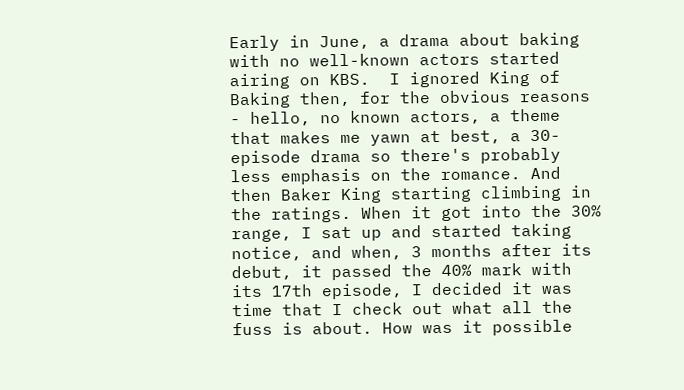Early in June, a drama about baking with no well-known actors started airing on KBS.  I ignored King of Baking then, for the obvious reasons - hello, no known actors, a theme that makes me yawn at best, a 30-episode drama so there's probably less emphasis on the romance. And then Baker King starting climbing in the ratings. When it got into the 30% range, I sat up and started taking notice, and when, 3 months after its debut, it passed the 40% mark with its 17th episode, I decided it was time that I check out what all the fuss is about. How was it possible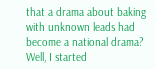that a drama about baking with unknown leads had become a national drama? Well, I started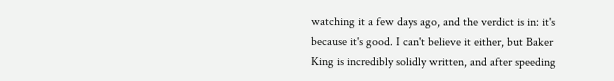watching it a few days ago, and the verdict is in: it's because it's good. I can't believe it either, but Baker King is incredibly solidly written, and after speeding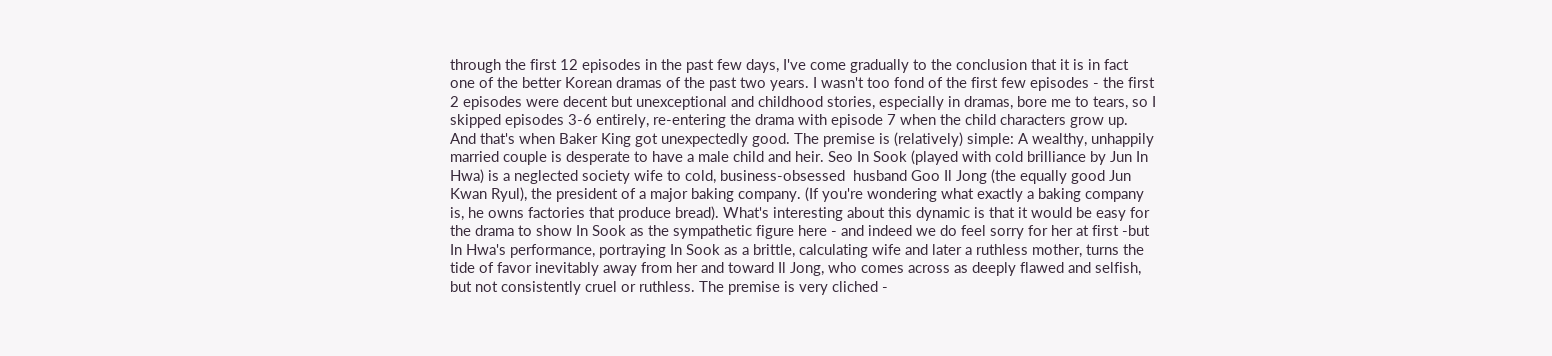through the first 12 episodes in the past few days, I've come gradually to the conclusion that it is in fact one of the better Korean dramas of the past two years. I wasn't too fond of the first few episodes - the first 2 episodes were decent but unexceptional and childhood stories, especially in dramas, bore me to tears, so I skipped episodes 3-6 entirely, re-entering the drama with episode 7 when the child characters grow up. And that's when Baker King got unexpectedly good. The premise is (relatively) simple: A wealthy, unhappily married couple is desperate to have a male child and heir. Seo In Sook (played with cold brilliance by Jun In Hwa) is a neglected society wife to cold, business-obsessed  husband Goo Il Jong (the equally good Jun Kwan Ryul), the president of a major baking company. (If you're wondering what exactly a baking company is, he owns factories that produce bread). What's interesting about this dynamic is that it would be easy for the drama to show In Sook as the sympathetic figure here - and indeed we do feel sorry for her at first -but In Hwa's performance, portraying In Sook as a brittle, calculating wife and later a ruthless mother, turns the tide of favor inevitably away from her and toward Il Jong, who comes across as deeply flawed and selfish, but not consistently cruel or ruthless. The premise is very cliched -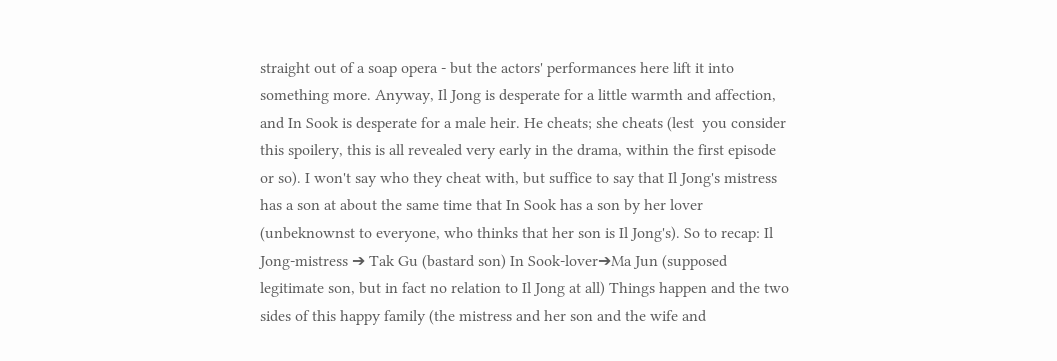straight out of a soap opera - but the actors' performances here lift it into something more. Anyway, Il Jong is desperate for a little warmth and affection, and In Sook is desperate for a male heir. He cheats; she cheats (lest  you consider this spoilery, this is all revealed very early in the drama, within the first episode or so). I won't say who they cheat with, but suffice to say that Il Jong's mistress has a son at about the same time that In Sook has a son by her lover (unbeknownst to everyone, who thinks that her son is Il Jong's). So to recap: Il Jong-mistress ➔ Tak Gu (bastard son) In Sook-lover➔Ma Jun (supposed legitimate son, but in fact no relation to Il Jong at all) Things happen and the two sides of this happy family (the mistress and her son and the wife and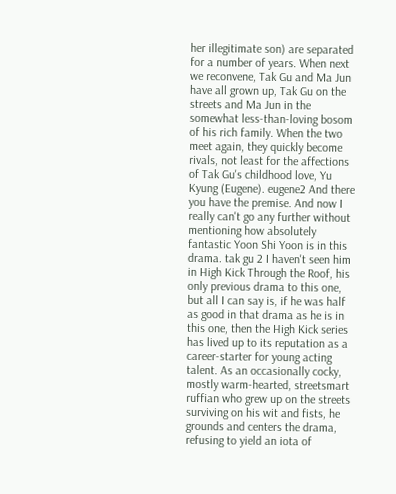her illegitimate son) are separated for a number of years. When next we reconvene, Tak Gu and Ma Jun have all grown up, Tak Gu on the streets and Ma Jun in the somewhat less-than-loving bosom of his rich family. When the two meet again, they quickly become rivals, not least for the affections of Tak Gu's childhood love, Yu Kyung (Eugene). eugene2 And there you have the premise. And now I really can't go any further without mentioning how absolutely fantastic Yoon Shi Yoon is in this drama. tak gu 2 I haven't seen him in High Kick Through the Roof, his only previous drama to this one, but all I can say is, if he was half as good in that drama as he is in this one, then the High Kick series has lived up to its reputation as a career-starter for young acting talent. As an occasionally cocky, mostly warm-hearted, streetsmart ruffian who grew up on the streets surviving on his wit and fists, he grounds and centers the drama, refusing to yield an iota of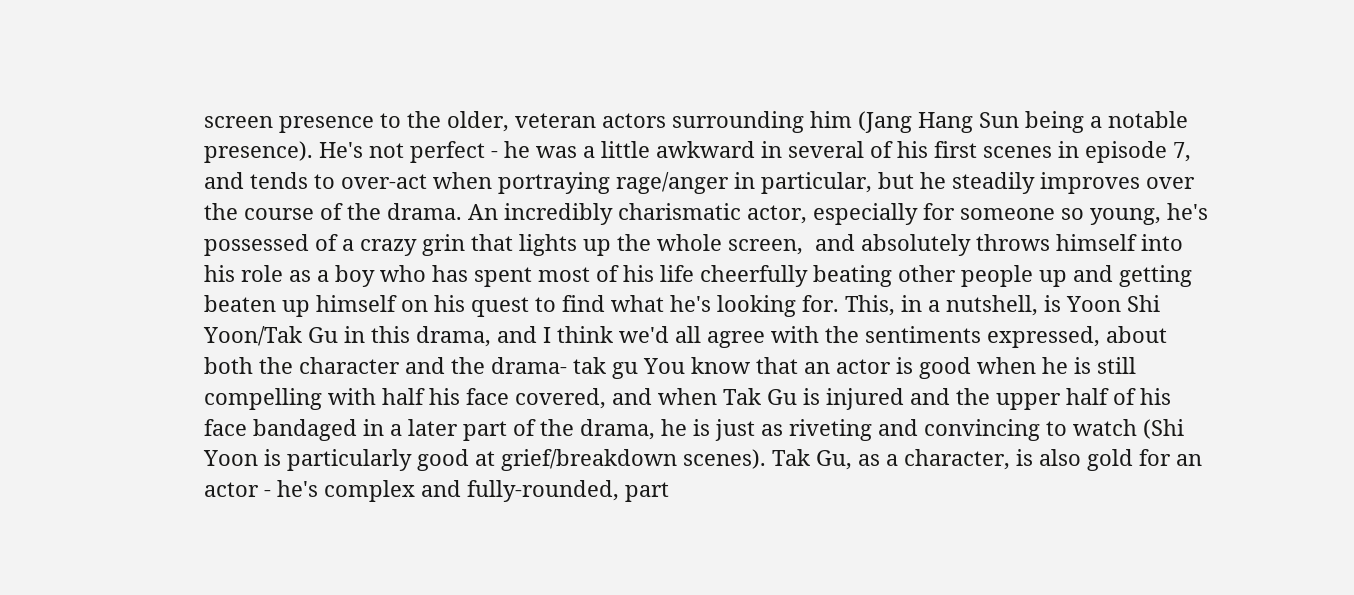screen presence to the older, veteran actors surrounding him (Jang Hang Sun being a notable presence). He's not perfect - he was a little awkward in several of his first scenes in episode 7, and tends to over-act when portraying rage/anger in particular, but he steadily improves over the course of the drama. An incredibly charismatic actor, especially for someone so young, he's possessed of a crazy grin that lights up the whole screen,  and absolutely throws himself into his role as a boy who has spent most of his life cheerfully beating other people up and getting beaten up himself on his quest to find what he's looking for. This, in a nutshell, is Yoon Shi Yoon/Tak Gu in this drama, and I think we'd all agree with the sentiments expressed, about both the character and the drama- tak gu You know that an actor is good when he is still compelling with half his face covered, and when Tak Gu is injured and the upper half of his face bandaged in a later part of the drama, he is just as riveting and convincing to watch (Shi Yoon is particularly good at grief/breakdown scenes). Tak Gu, as a character, is also gold for an actor - he's complex and fully-rounded, part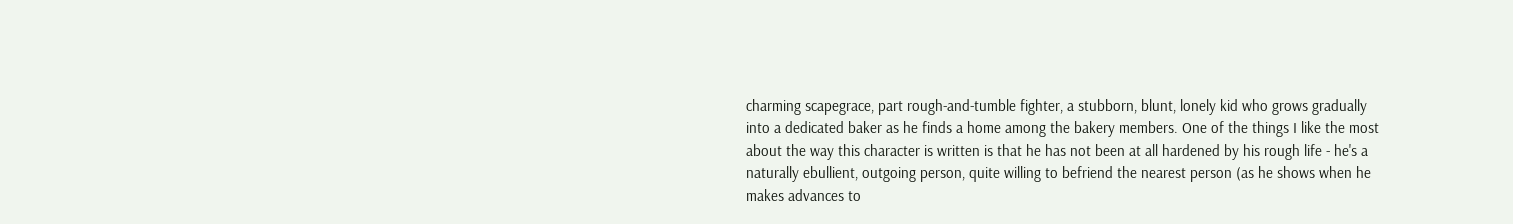charming scapegrace, part rough-and-tumble fighter, a stubborn, blunt, lonely kid who grows gradually into a dedicated baker as he finds a home among the bakery members. One of the things I like the most about the way this character is written is that he has not been at all hardened by his rough life - he's a naturally ebullient, outgoing person, quite willing to befriend the nearest person (as he shows when he makes advances to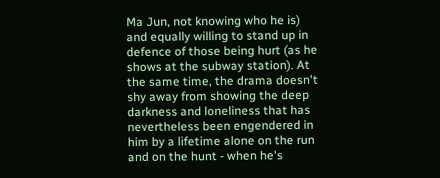Ma Jun, not knowing who he is) and equally willing to stand up in defence of those being hurt (as he shows at the subway station). At the same time, the drama doesn't shy away from showing the deep darkness and loneliness that has nevertheless been engendered in him by a lifetime alone on the run and on the hunt - when he's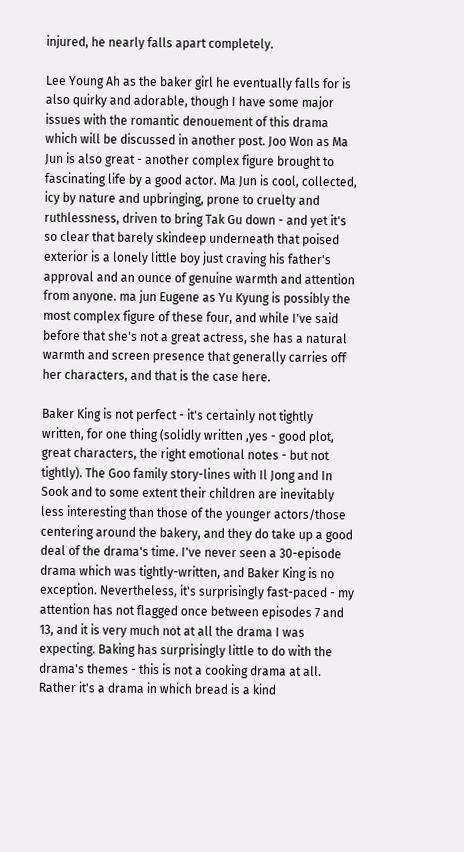injured, he nearly falls apart completely.

Lee Young Ah as the baker girl he eventually falls for is also quirky and adorable, though I have some major issues with the romantic denouement of this drama which will be discussed in another post. Joo Won as Ma Jun is also great - another complex figure brought to fascinating life by a good actor. Ma Jun is cool, collected, icy by nature and upbringing, prone to cruelty and ruthlessness, driven to bring Tak Gu down - and yet it's so clear that barely skindeep underneath that poised exterior is a lonely little boy just craving his father's approval and an ounce of genuine warmth and attention from anyone. ma jun Eugene as Yu Kyung is possibly the most complex figure of these four, and while I've said before that she's not a great actress, she has a natural warmth and screen presence that generally carries off her characters, and that is the case here.

Baker King is not perfect - it's certainly not tightly written, for one thing (solidly written ,yes - good plot, great characters, the right emotional notes - but not tightly). The Goo family story-lines with Il Jong and In Sook and to some extent their children are inevitably less interesting than those of the younger actors/those centering around the bakery, and they do take up a good deal of the drama's time. I've never seen a 30-episode drama which was tightly-written, and Baker King is no exception. Nevertheless, it's surprisingly fast-paced - my attention has not flagged once between episodes 7 and 13, and it is very much not at all the drama I was expecting. Baking has surprisingly little to do with the drama's themes - this is not a cooking drama at all. Rather it's a drama in which bread is a kind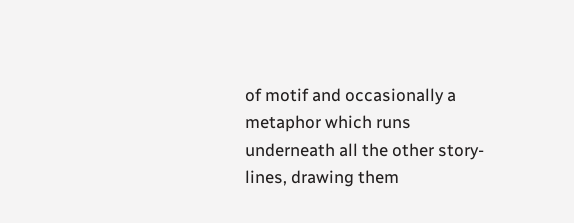of motif and occasionally a metaphor which runs underneath all the other story-lines, drawing them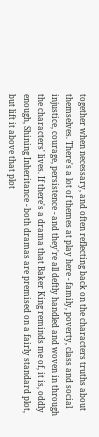together when necessary, and often reflecting back on the characters truths about themselves. There's a lot of themes at play here - family, poverty, class and social injustice, courage, persistence - and they're all deftly handled and woven in through the characters' lives. If there's a drama that Baker King reminds me of, it is, oddly enough, Shining Inheritance - both dramas are premised on a fairly standard plot, but lift it above that plot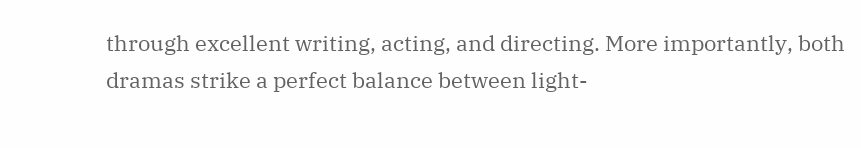through excellent writing, acting, and directing. More importantly, both dramas strike a perfect balance between light-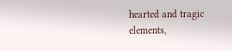hearted and tragic elements,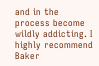and in the process become wildly addicting. I highly recommend Baker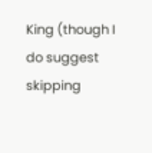King (though I do suggest skipping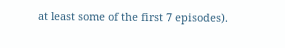at least some of the first 7 episodes).